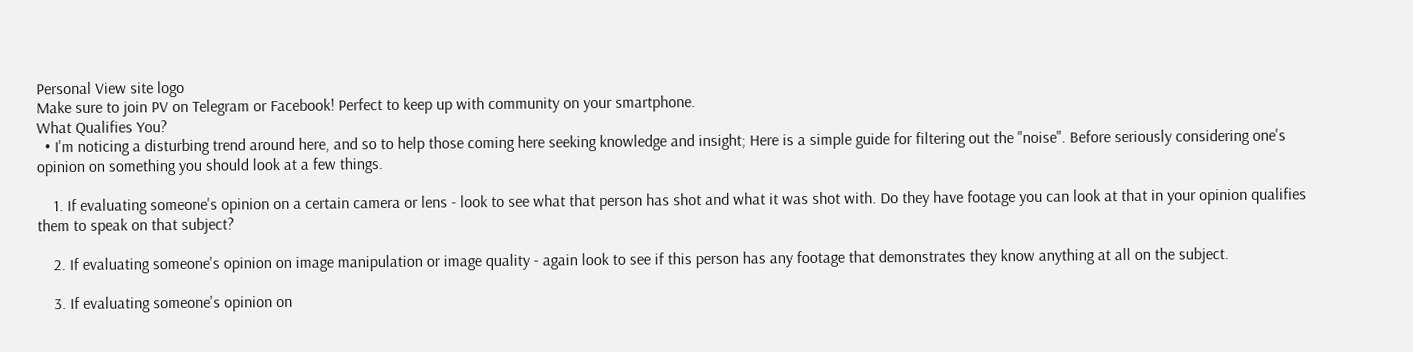Personal View site logo
Make sure to join PV on Telegram or Facebook! Perfect to keep up with community on your smartphone.
What Qualifies You?
  • I'm noticing a disturbing trend around here, and so to help those coming here seeking knowledge and insight; Here is a simple guide for filtering out the "noise". Before seriously considering one's opinion on something you should look at a few things.

    1. If evaluating someone's opinion on a certain camera or lens - look to see what that person has shot and what it was shot with. Do they have footage you can look at that in your opinion qualifies them to speak on that subject?

    2. If evaluating someone's opinion on image manipulation or image quality - again look to see if this person has any footage that demonstrates they know anything at all on the subject.

    3. If evaluating someone's opinion on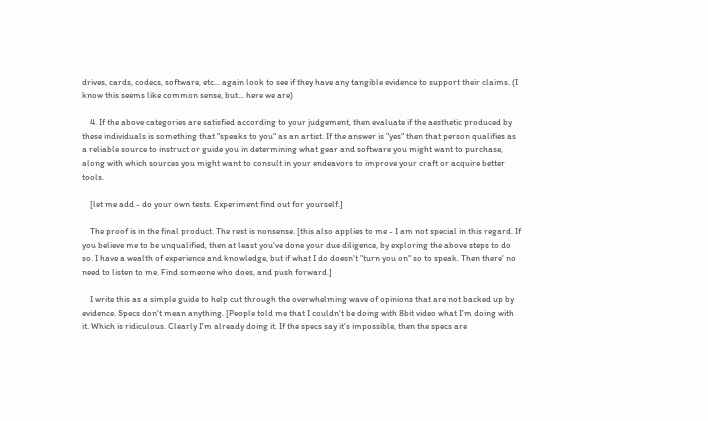drives, cards, codecs, software, etc... again look to see if they have any tangible evidence to support their claims. (I know this seems like common sense, but... here we are)

    4. If the above categories are satisfied according to your judgement, then evaluate if the aesthetic produced by these individuals is something that "speaks to you" as an artist. If the answer is "yes" then that person qualifies as a reliable source to instruct or guide you in determining what gear and software you might want to purchase, along with which sources you might want to consult in your endeavors to improve your craft or acquire better tools.

    [let me add - do your own tests. Experiment find out for yourself.]

    The proof is in the final product. The rest is nonsense. [this also applies to me - I am not special in this regard. If you believe me to be unqualified, then at least you've done your due diligence, by exploring the above steps to do so. I have a wealth of experience and knowledge, but if what I do doesn't "turn you on" so to speak. Then there' no need to listen to me. Find someone who does, and push forward.]

    I write this as a simple guide to help cut through the overwhelming wave of opinions that are not backed up by evidence. Specs don't mean anything. [People told me that I couldn't be doing with 8bit video what I'm doing with it. Which is ridiculous. Clearly I'm already doing it. If the specs say it's impossible, then the specs are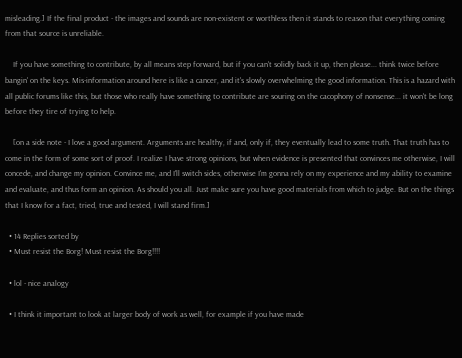misleading.] If the final product - the images and sounds are non-existent or worthless then it stands to reason that everything coming from that source is unreliable.

    If you have something to contribute, by all means step forward, but if you can't solidly back it up, then please... think twice before bangin' on the keys. Mis-information around here is like a cancer, and it's slowly overwhelming the good information. This is a hazard with all public forums like this, but those who really have something to contribute are souring on the cacophony of nonsense... it won't be long before they tire of trying to help.

    [on a side note - I love a good argument. Arguments are healthy, if and, only if, they eventually lead to some truth. That truth has to come in the form of some sort of proof. I realize I have strong opinions, but when evidence is presented that convinces me otherwise, I will concede, and change my opinion. Convince me, and I'll switch sides, otherwise I'm gonna rely on my experience and my ability to examine and evaluate, and thus form an opinion. As should you all. Just make sure you have good materials from which to judge. But on the things that I know for a fact, tried, true and tested, I will stand firm.]

  • 14 Replies sorted by
  • Must resist the Borg! Must resist the Borg!!!!

  • lol - nice analogy

  • I think it important to look at larger body of work as well, for example if you have made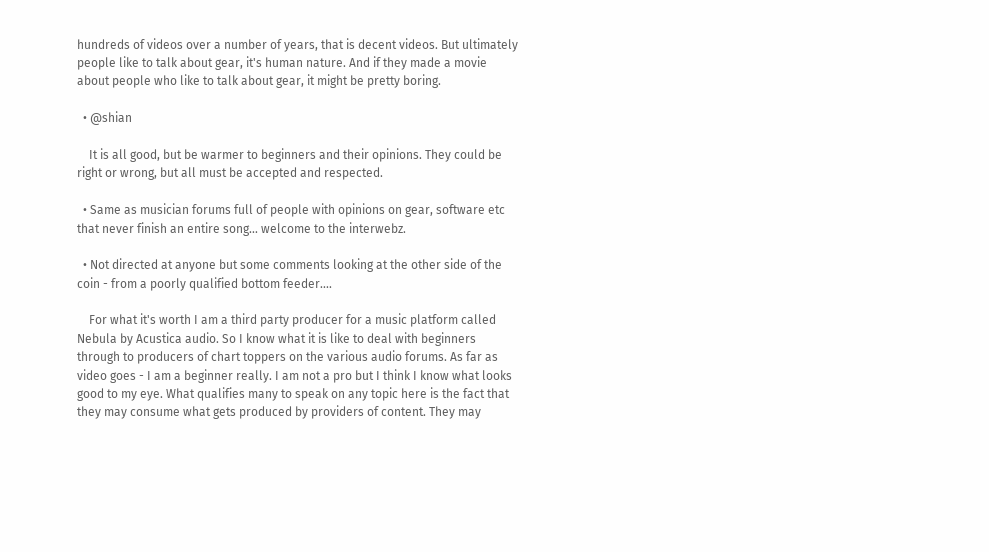hundreds of videos over a number of years, that is decent videos. But ultimately people like to talk about gear, it's human nature. And if they made a movie about people who like to talk about gear, it might be pretty boring.

  • @shian

    It is all good, but be warmer to beginners and their opinions. They could be right or wrong, but all must be accepted and respected.

  • Same as musician forums full of people with opinions on gear, software etc that never finish an entire song... welcome to the interwebz.

  • Not directed at anyone but some comments looking at the other side of the coin - from a poorly qualified bottom feeder....

    For what it's worth I am a third party producer for a music platform called Nebula by Acustica audio. So I know what it is like to deal with beginners through to producers of chart toppers on the various audio forums. As far as video goes - I am a beginner really. I am not a pro but I think I know what looks good to my eye. What qualifies many to speak on any topic here is the fact that they may consume what gets produced by providers of content. They may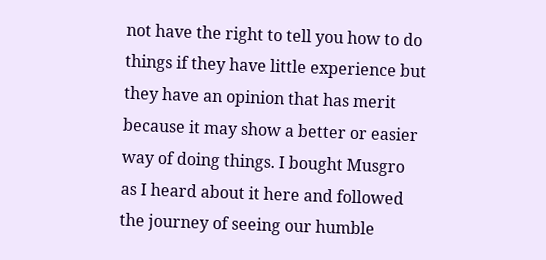not have the right to tell you how to do things if they have little experience but they have an opinion that has merit because it may show a better or easier way of doing things. I bought Musgro as I heard about it here and followed the journey of seeing our humble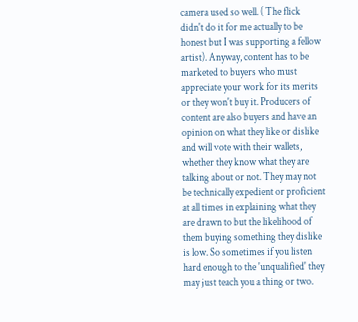camera used so well. ( The flick didn't do it for me actually to be honest but I was supporting a fellow artist). Anyway, content has to be marketed to buyers who must appreciate your work for its merits or they won't buy it. Producers of content are also buyers and have an opinion on what they like or dislike and will vote with their wallets, whether they know what they are talking about or not. They may not be technically expedient or proficient at all times in explaining what they are drawn to but the likelihood of them buying something they dislike is low. So sometimes if you listen hard enough to the 'unqualified' they may just teach you a thing or two.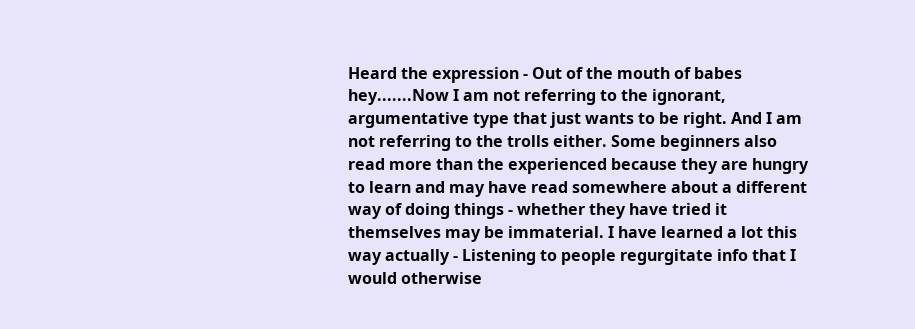Heard the expression - Out of the mouth of babes hey.......Now I am not referring to the ignorant, argumentative type that just wants to be right. And I am not referring to the trolls either. Some beginners also read more than the experienced because they are hungry to learn and may have read somewhere about a different way of doing things - whether they have tried it themselves may be immaterial. I have learned a lot this way actually - Listening to people regurgitate info that I would otherwise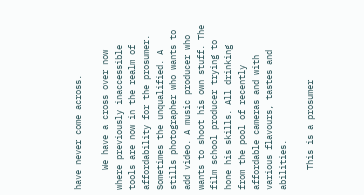have never come across.

    We have a cross over now where previously inaccessible tools are now in the realm of affordability for the prosumer. Sometimes the unqualified. A stills photographer who wants to add video. A music producer who wants to shoot his own stuff. The film school producer trying to hone his skills. All drinking from the pool of recently affordable cameras and with various flavours, tastes and abilities.

    This is a prosumer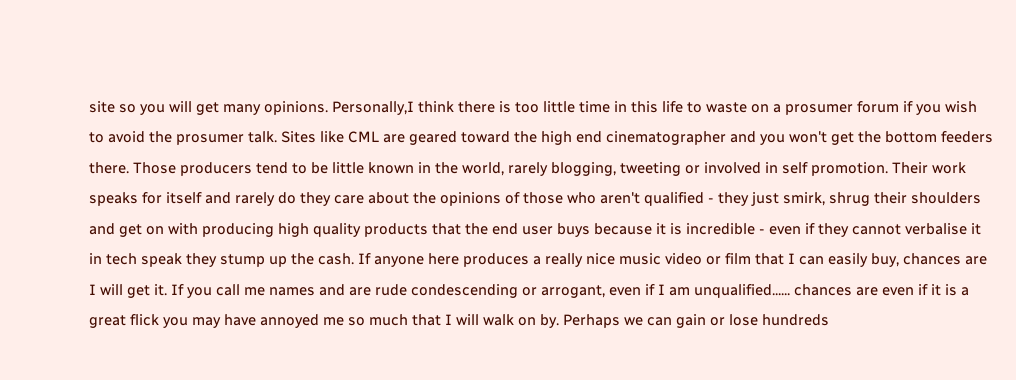site so you will get many opinions. Personally,I think there is too little time in this life to waste on a prosumer forum if you wish to avoid the prosumer talk. Sites like CML are geared toward the high end cinematographer and you won't get the bottom feeders there. Those producers tend to be little known in the world, rarely blogging, tweeting or involved in self promotion. Their work speaks for itself and rarely do they care about the opinions of those who aren't qualified - they just smirk, shrug their shoulders and get on with producing high quality products that the end user buys because it is incredible - even if they cannot verbalise it in tech speak they stump up the cash. If anyone here produces a really nice music video or film that I can easily buy, chances are I will get it. If you call me names and are rude condescending or arrogant, even if I am unqualified...... chances are even if it is a great flick you may have annoyed me so much that I will walk on by. Perhaps we can gain or lose hundreds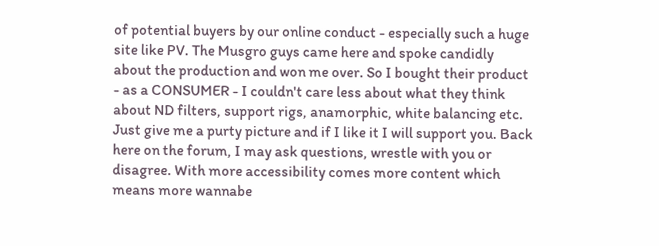of potential buyers by our online conduct - especially such a huge site like PV. The Musgro guys came here and spoke candidly about the production and won me over. So I bought their product - as a CONSUMER - I couldn't care less about what they think about ND filters, support rigs, anamorphic, white balancing etc. Just give me a purty picture and if I like it I will support you. Back here on the forum, I may ask questions, wrestle with you or disagree. With more accessibility comes more content which means more wannabe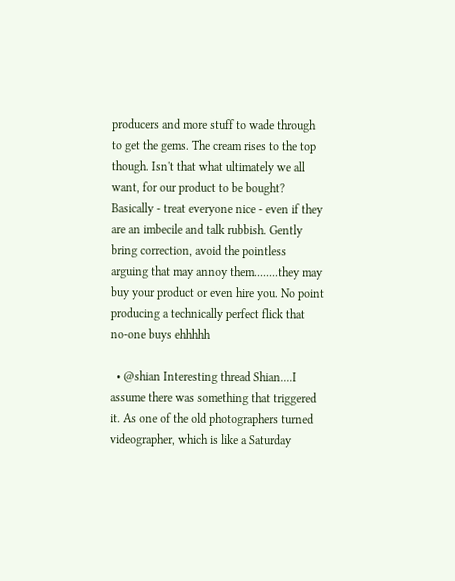producers and more stuff to wade through to get the gems. The cream rises to the top though. Isn't that what ultimately we all want, for our product to be bought? Basically - treat everyone nice - even if they are an imbecile and talk rubbish. Gently bring correction, avoid the pointless arguing that may annoy them........they may buy your product or even hire you. No point producing a technically perfect flick that no-one buys ehhhhh

  • @shian Interesting thread Shian....I assume there was something that triggered it. As one of the old photographers turned videographer, which is like a Saturday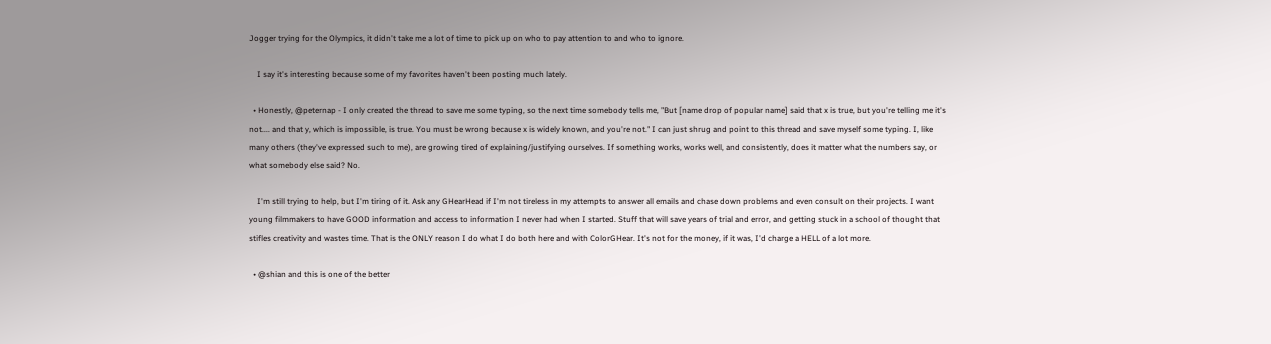Jogger trying for the Olympics, it didn't take me a lot of time to pick up on who to pay attention to and who to ignore.

    I say it's interesting because some of my favorites haven't been posting much lately.

  • Honestly, @peternap - I only created the thread to save me some typing, so the next time somebody tells me, "But [name drop of popular name] said that x is true, but you're telling me it's not.... and that y, which is impossible, is true. You must be wrong because x is widely known, and you're not." I can just shrug and point to this thread and save myself some typing. I, like many others (they've expressed such to me), are growing tired of explaining/justifying ourselves. If something works, works well, and consistently, does it matter what the numbers say, or what somebody else said? No.

    I'm still trying to help, but I'm tiring of it. Ask any GHearHead if I'm not tireless in my attempts to answer all emails and chase down problems and even consult on their projects. I want young filmmakers to have GOOD information and access to information I never had when I started. Stuff that will save years of trial and error, and getting stuck in a school of thought that stifles creativity and wastes time. That is the ONLY reason I do what I do both here and with ColorGHear. It's not for the money, if it was, I'd charge a HELL of a lot more.

  • @shian and this is one of the better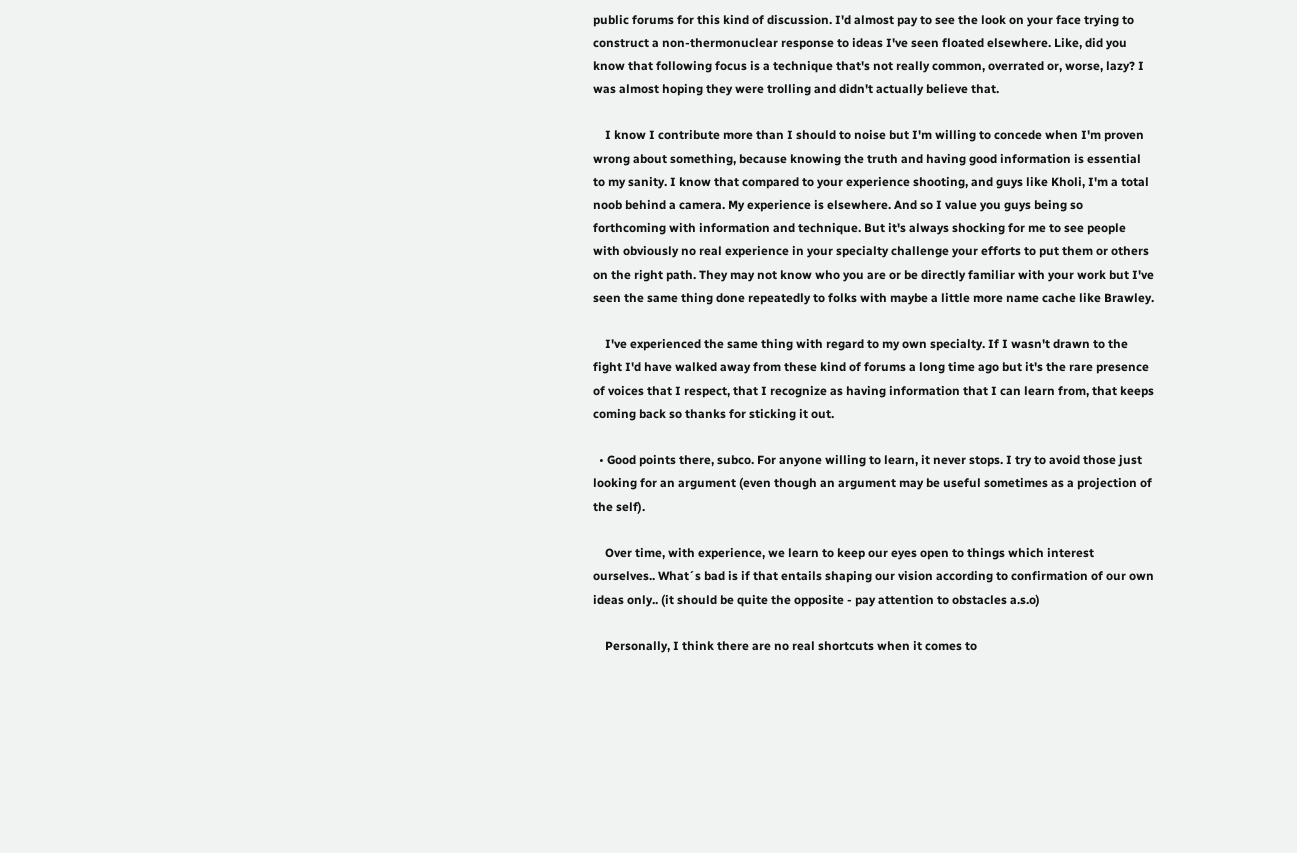public forums for this kind of discussion. I'd almost pay to see the look on your face trying to construct a non-thermonuclear response to ideas I've seen floated elsewhere. Like, did you know that following focus is a technique that's not really common, overrated or, worse, lazy? I was almost hoping they were trolling and didn't actually believe that.

    I know I contribute more than I should to noise but I'm willing to concede when I'm proven wrong about something, because knowing the truth and having good information is essential to my sanity. I know that compared to your experience shooting, and guys like Kholi, I'm a total noob behind a camera. My experience is elsewhere. And so I value you guys being so forthcoming with information and technique. But it's always shocking for me to see people with obviously no real experience in your specialty challenge your efforts to put them or others on the right path. They may not know who you are or be directly familiar with your work but I've seen the same thing done repeatedly to folks with maybe a little more name cache like Brawley.

    I've experienced the same thing with regard to my own specialty. If I wasn't drawn to the fight I'd have walked away from these kind of forums a long time ago but it's the rare presence of voices that I respect, that I recognize as having information that I can learn from, that keeps coming back so thanks for sticking it out.

  • Good points there, subco. For anyone willing to learn, it never stops. I try to avoid those just looking for an argument (even though an argument may be useful sometimes as a projection of the self).

    Over time, with experience, we learn to keep our eyes open to things which interest ourselves.. What´s bad is if that entails shaping our vision according to confirmation of our own ideas only.. (it should be quite the opposite - pay attention to obstacles a.s.o)

    Personally, I think there are no real shortcuts when it comes to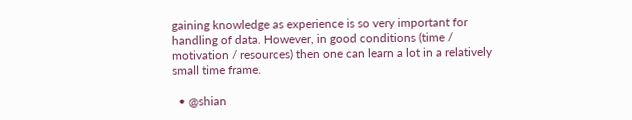gaining knowledge as experience is so very important for handling of data. However, in good conditions (time / motivation / resources) then one can learn a lot in a relatively small time frame.

  • @shian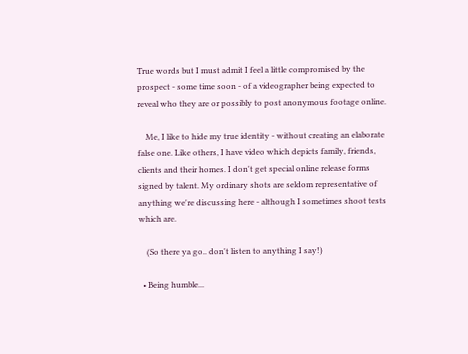True words but I must admit I feel a little compromised by the prospect - some time soon - of a videographer being expected to reveal who they are or possibly to post anonymous footage online.

    Me, I like to hide my true identity - without creating an elaborate false one. Like others, I have video which depicts family, friends, clients and their homes. I don't get special online release forms signed by talent. My ordinary shots are seldom representative of anything we're discussing here - although I sometimes shoot tests which are.

    (So there ya go.. don't listen to anything I say!)

  • Being humble...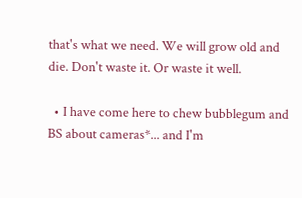that's what we need. We will grow old and die. Don't waste it. Or waste it well.

  • I have come here to chew bubblegum and BS about cameras*... and I'm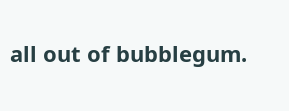all out of bubblegum.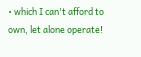• which I can't afford to own, let alone operate!